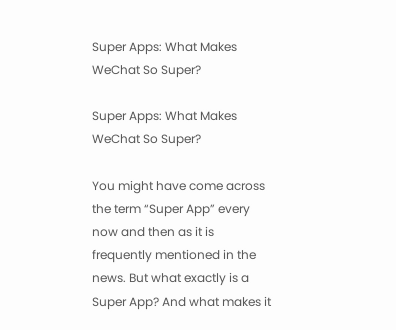Super Apps: What Makes WeChat So Super?

Super Apps: What Makes WeChat So Super?

You might have come across the term “Super App” every now and then as it is frequently mentioned in the news. But what exactly is a Super App? And what makes it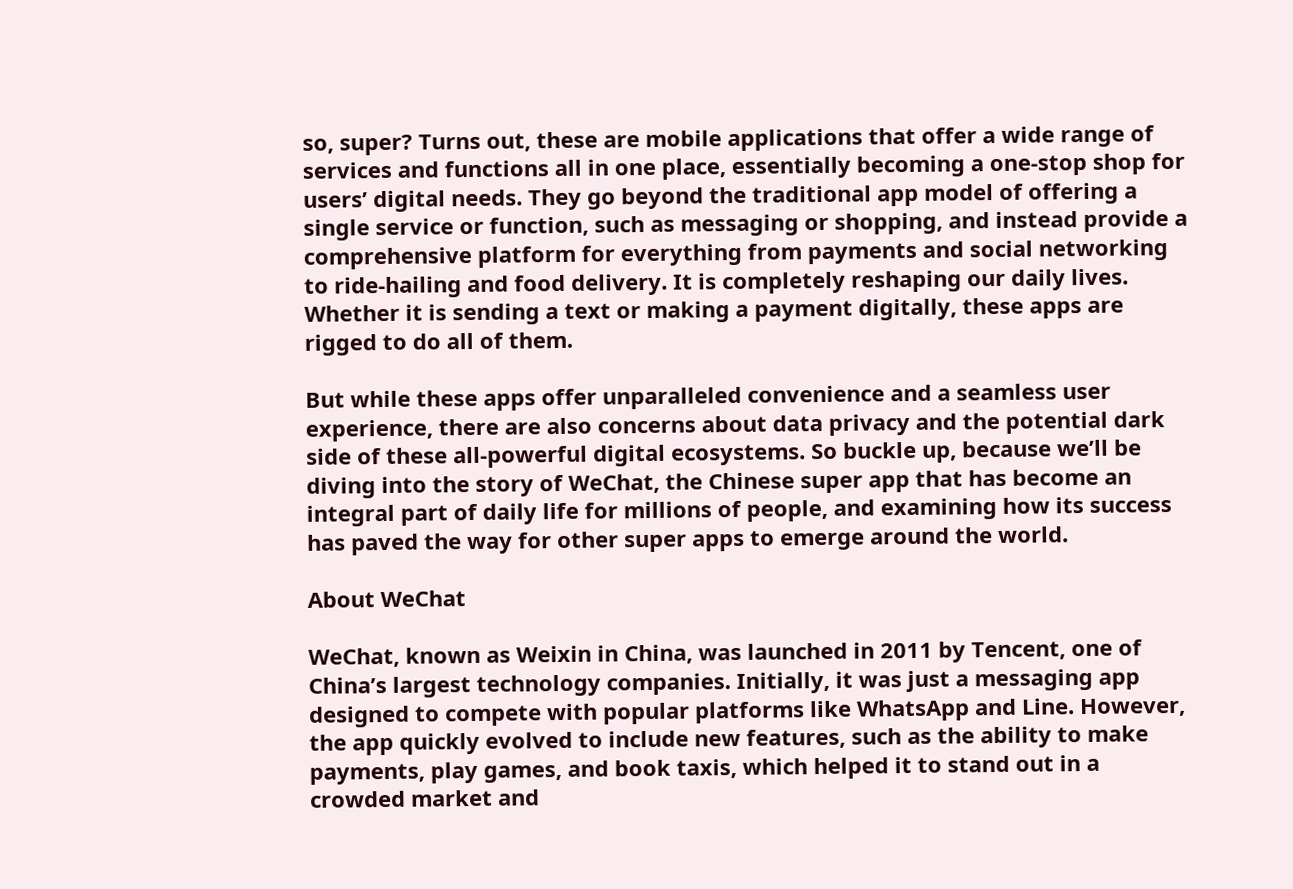so, super? Turns out, these are mobile applications that offer a wide range of services and functions all in one place, essentially becoming a one-stop shop for users’ digital needs. They go beyond the traditional app model of offering a single service or function, such as messaging or shopping, and instead provide a comprehensive platform for everything from payments and social networking to ride-hailing and food delivery. It is completely reshaping our daily lives. Whether it is sending a text or making a payment digitally, these apps are rigged to do all of them.

But while these apps offer unparalleled convenience and a seamless user experience, there are also concerns about data privacy and the potential dark side of these all-powerful digital ecosystems. So buckle up, because we’ll be diving into the story of WeChat, the Chinese super app that has become an integral part of daily life for millions of people, and examining how its success has paved the way for other super apps to emerge around the world.

About WeChat

WeChat, known as Weixin in China, was launched in 2011 by Tencent, one of China’s largest technology companies. Initially, it was just a messaging app designed to compete with popular platforms like WhatsApp and Line. However, the app quickly evolved to include new features, such as the ability to make payments, play games, and book taxis, which helped it to stand out in a crowded market and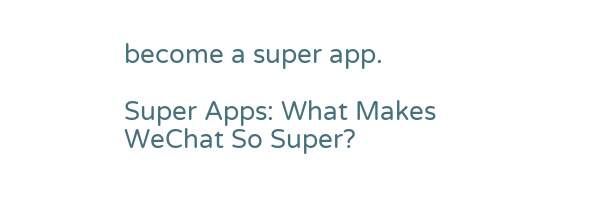become a super app.

Super Apps: What Makes WeChat So Super?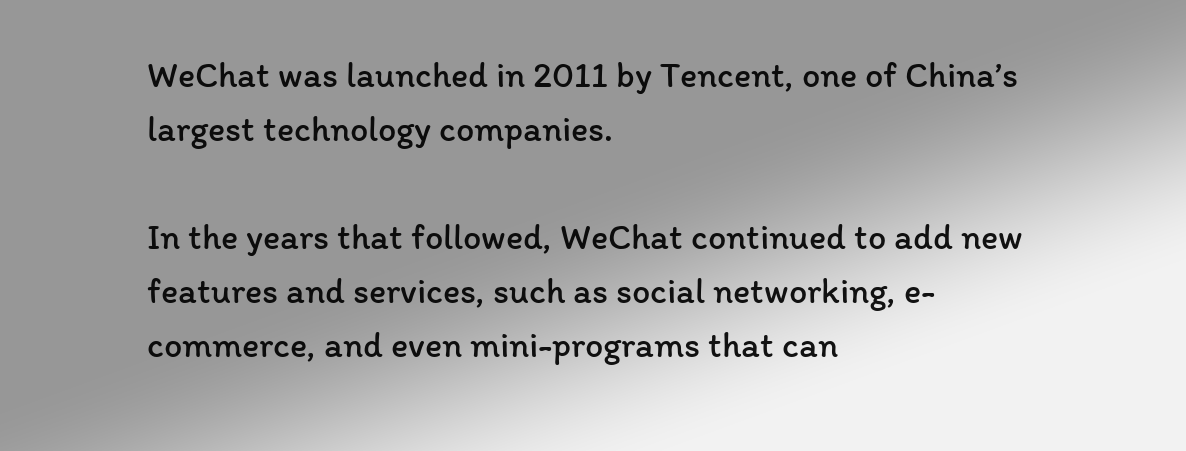WeChat was launched in 2011 by Tencent, one of China’s largest technology companies.

In the years that followed, WeChat continued to add new features and services, such as social networking, e-commerce, and even mini-programs that can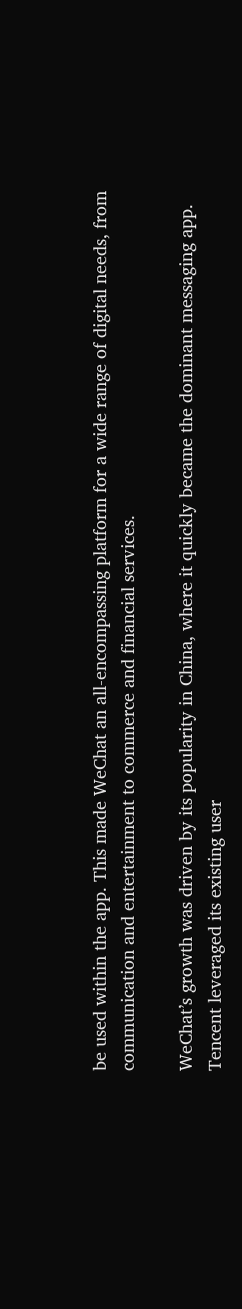be used within the app. This made WeChat an all-encompassing platform for a wide range of digital needs, from communication and entertainment to commerce and financial services.

WeChat’s growth was driven by its popularity in China, where it quickly became the dominant messaging app. Tencent leveraged its existing user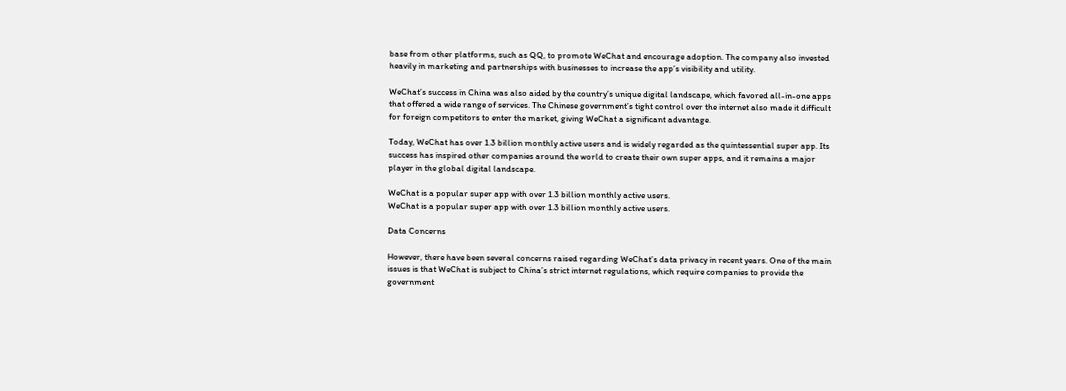base from other platforms, such as QQ, to promote WeChat and encourage adoption. The company also invested heavily in marketing and partnerships with businesses to increase the app’s visibility and utility.

WeChat’s success in China was also aided by the country’s unique digital landscape, which favored all-in-one apps that offered a wide range of services. The Chinese government’s tight control over the internet also made it difficult for foreign competitors to enter the market, giving WeChat a significant advantage.

Today, WeChat has over 1.3 billion monthly active users and is widely regarded as the quintessential super app. Its success has inspired other companies around the world to create their own super apps, and it remains a major player in the global digital landscape.

WeChat is a popular super app with over 1.3 billion monthly active users.
WeChat is a popular super app with over 1.3 billion monthly active users.

Data Concerns

However, there have been several concerns raised regarding WeChat’s data privacy in recent years. One of the main issues is that WeChat is subject to China’s strict internet regulations, which require companies to provide the government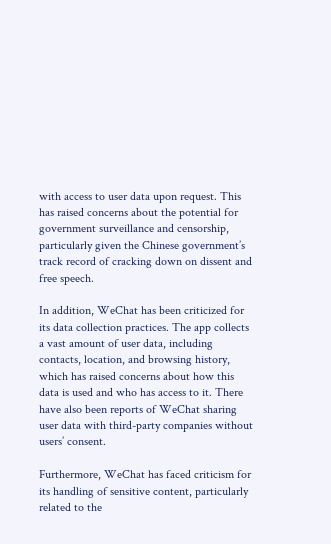with access to user data upon request. This has raised concerns about the potential for government surveillance and censorship, particularly given the Chinese government’s track record of cracking down on dissent and free speech.

In addition, WeChat has been criticized for its data collection practices. The app collects a vast amount of user data, including contacts, location, and browsing history, which has raised concerns about how this data is used and who has access to it. There have also been reports of WeChat sharing user data with third-party companies without users’ consent.

Furthermore, WeChat has faced criticism for its handling of sensitive content, particularly related to the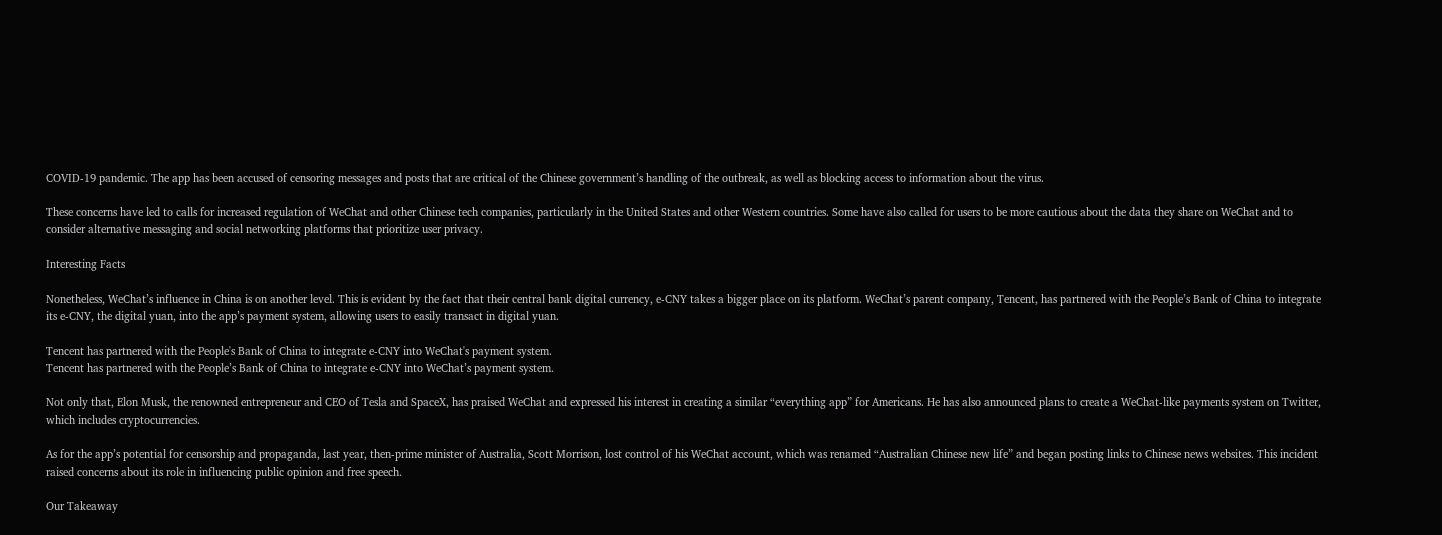COVID-19 pandemic. The app has been accused of censoring messages and posts that are critical of the Chinese government’s handling of the outbreak, as well as blocking access to information about the virus.

These concerns have led to calls for increased regulation of WeChat and other Chinese tech companies, particularly in the United States and other Western countries. Some have also called for users to be more cautious about the data they share on WeChat and to consider alternative messaging and social networking platforms that prioritize user privacy.

Interesting Facts

Nonetheless, WeChat’s influence in China is on another level. This is evident by the fact that their central bank digital currency, e-CNY takes a bigger place on its platform. WeChat’s parent company, Tencent, has partnered with the People’s Bank of China to integrate its e-CNY, the digital yuan, into the app’s payment system, allowing users to easily transact in digital yuan.

Tencent has partnered with the People's Bank of China to integrate e-CNY into WeChat's payment system.
Tencent has partnered with the People’s Bank of China to integrate e-CNY into WeChat’s payment system.

Not only that, Elon Musk, the renowned entrepreneur and CEO of Tesla and SpaceX, has praised WeChat and expressed his interest in creating a similar “everything app” for Americans. He has also announced plans to create a WeChat-like payments system on Twitter, which includes cryptocurrencies.

As for the app’s potential for censorship and propaganda, last year, then-prime minister of Australia, Scott Morrison, lost control of his WeChat account, which was renamed “Australian Chinese new life” and began posting links to Chinese news websites. This incident raised concerns about its role in influencing public opinion and free speech.

Our Takeaway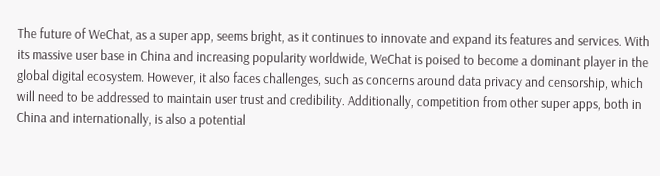The future of WeChat, as a super app, seems bright, as it continues to innovate and expand its features and services. With its massive user base in China and increasing popularity worldwide, WeChat is poised to become a dominant player in the global digital ecosystem. However, it also faces challenges, such as concerns around data privacy and censorship, which will need to be addressed to maintain user trust and credibility. Additionally, competition from other super apps, both in China and internationally, is also a potential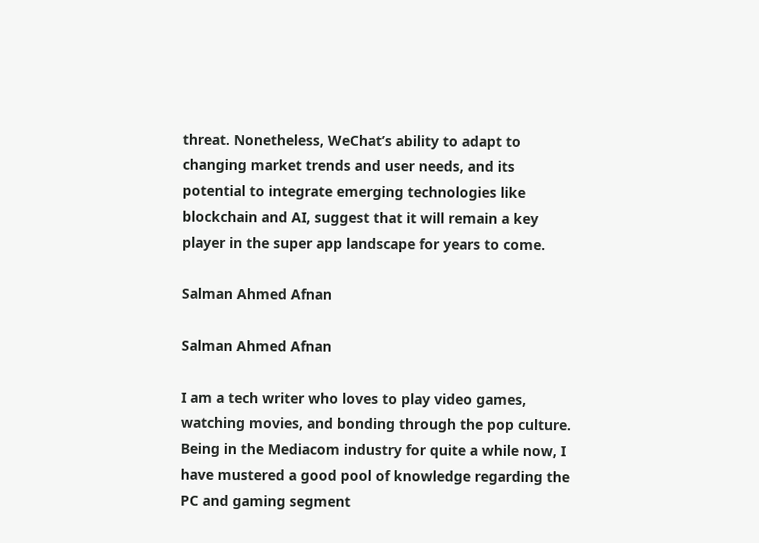threat. Nonetheless, WeChat’s ability to adapt to changing market trends and user needs, and its potential to integrate emerging technologies like blockchain and AI, suggest that it will remain a key player in the super app landscape for years to come.

Salman Ahmed Afnan

Salman Ahmed Afnan

I am a tech writer who loves to play video games, watching movies, and bonding through the pop culture. Being in the Mediacom industry for quite a while now, I have mustered a good pool of knowledge regarding the PC and gaming segment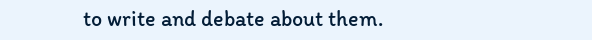to write and debate about them.